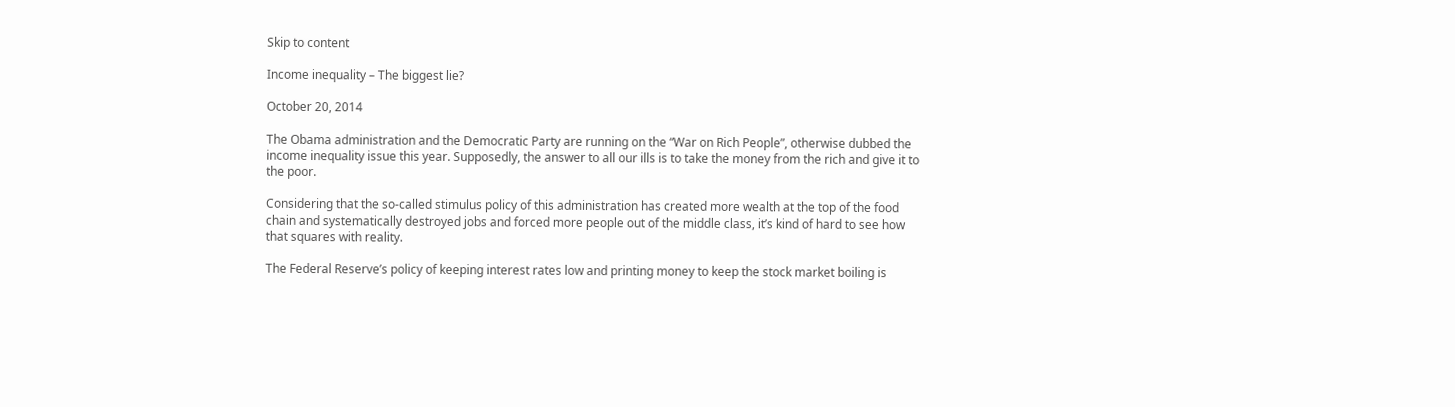Skip to content

Income inequality – The biggest lie?

October 20, 2014

The Obama administration and the Democratic Party are running on the “War on Rich People”, otherwise dubbed the income inequality issue this year. Supposedly, the answer to all our ills is to take the money from the rich and give it to the poor.

Considering that the so-called stimulus policy of this administration has created more wealth at the top of the food chain and systematically destroyed jobs and forced more people out of the middle class, it’s kind of hard to see how that squares with reality.

The Federal Reserve’s policy of keeping interest rates low and printing money to keep the stock market boiling is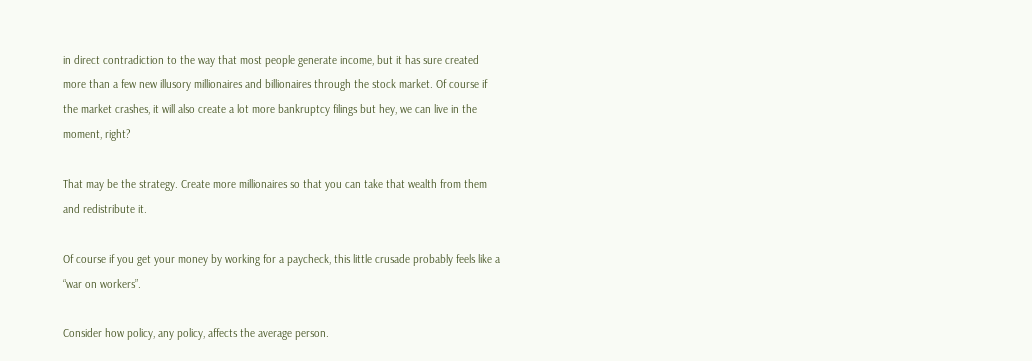in direct contradiction to the way that most people generate income, but it has sure created more than a few new illusory millionaires and billionaires through the stock market. Of course if the market crashes, it will also create a lot more bankruptcy filings but hey, we can live in the moment, right?

That may be the strategy. Create more millionaires so that you can take that wealth from them and redistribute it.

Of course if you get your money by working for a paycheck, this little crusade probably feels like a “war on workers”.

Consider how policy, any policy, affects the average person.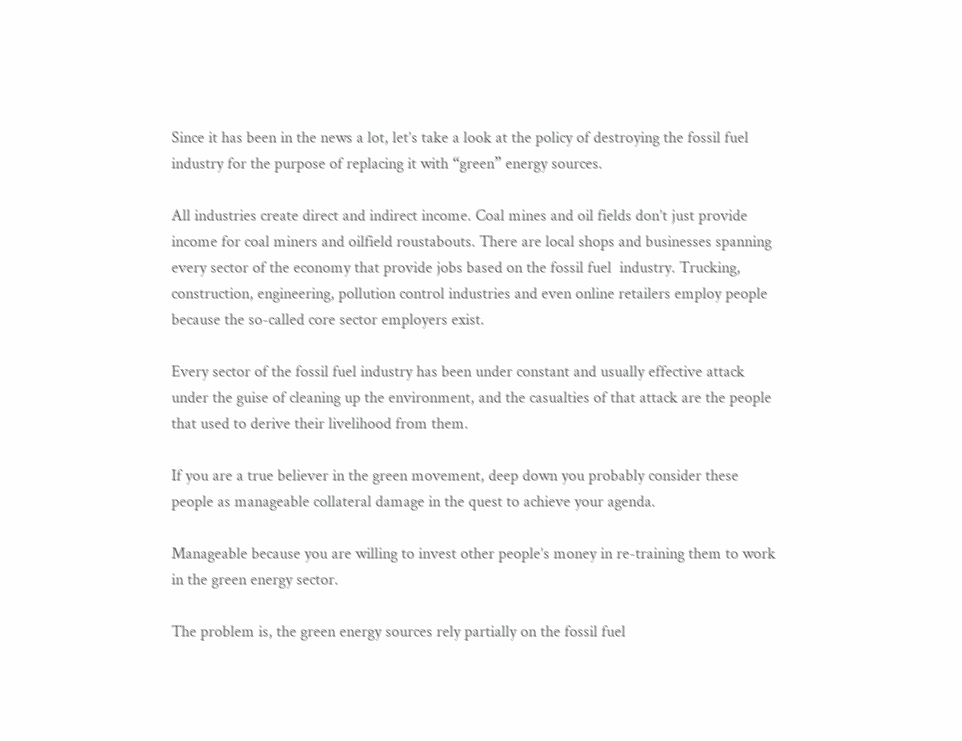Since it has been in the news a lot, let’s take a look at the policy of destroying the fossil fuel industry for the purpose of replacing it with “green” energy sources.

All industries create direct and indirect income. Coal mines and oil fields don’t just provide income for coal miners and oilfield roustabouts. There are local shops and businesses spanning every sector of the economy that provide jobs based on the fossil fuel  industry. Trucking, construction, engineering, pollution control industries and even online retailers employ people because the so-called core sector employers exist.

Every sector of the fossil fuel industry has been under constant and usually effective attack under the guise of cleaning up the environment, and the casualties of that attack are the people that used to derive their livelihood from them.

If you are a true believer in the green movement, deep down you probably consider these people as manageable collateral damage in the quest to achieve your agenda.

Manageable because you are willing to invest other people’s money in re-training them to work in the green energy sector.

The problem is, the green energy sources rely partially on the fossil fuel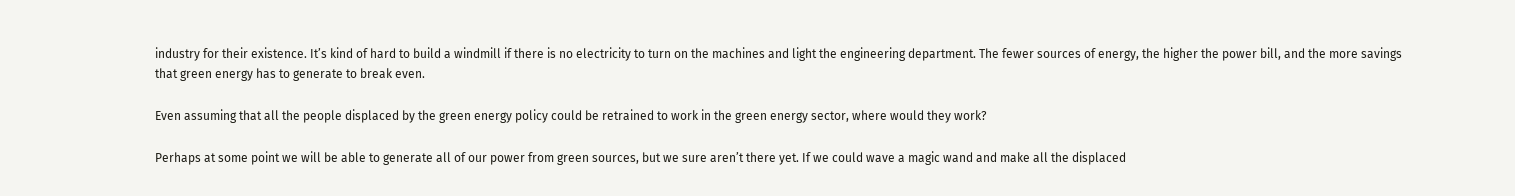industry for their existence. It’s kind of hard to build a windmill if there is no electricity to turn on the machines and light the engineering department. The fewer sources of energy, the higher the power bill, and the more savings that green energy has to generate to break even.

Even assuming that all the people displaced by the green energy policy could be retrained to work in the green energy sector, where would they work?

Perhaps at some point we will be able to generate all of our power from green sources, but we sure aren’t there yet. If we could wave a magic wand and make all the displaced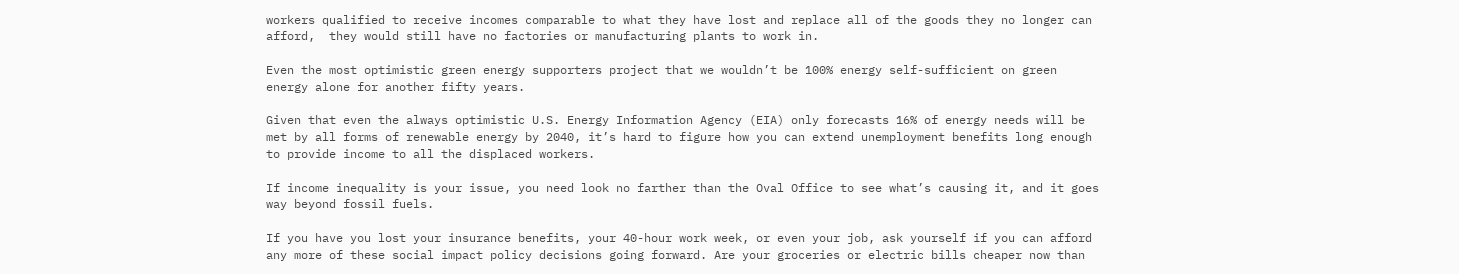workers qualified to receive incomes comparable to what they have lost and replace all of the goods they no longer can afford,  they would still have no factories or manufacturing plants to work in.

Even the most optimistic green energy supporters project that we wouldn’t be 100% energy self-sufficient on green energy alone for another fifty years.

Given that even the always optimistic U.S. Energy Information Agency (EIA) only forecasts 16% of energy needs will be met by all forms of renewable energy by 2040, it’s hard to figure how you can extend unemployment benefits long enough to provide income to all the displaced workers.

If income inequality is your issue, you need look no farther than the Oval Office to see what’s causing it, and it goes way beyond fossil fuels.

If you have you lost your insurance benefits, your 40-hour work week, or even your job, ask yourself if you can afford any more of these social impact policy decisions going forward. Are your groceries or electric bills cheaper now than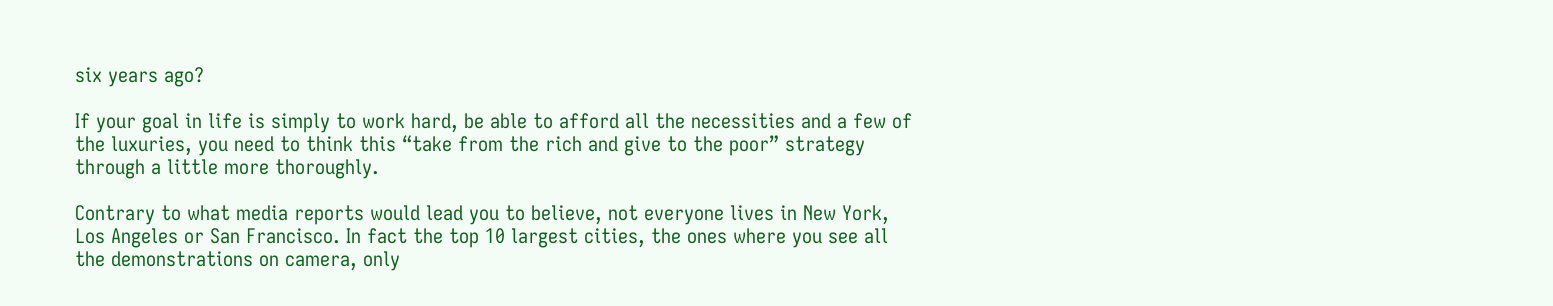six years ago?

If your goal in life is simply to work hard, be able to afford all the necessities and a few of the luxuries, you need to think this “take from the rich and give to the poor” strategy through a little more thoroughly.

Contrary to what media reports would lead you to believe, not everyone lives in New York, Los Angeles or San Francisco. In fact the top 10 largest cities, the ones where you see all the demonstrations on camera, only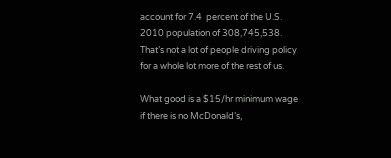account for 7.4  percent of the U.S. 2010 population of 308,745,538. That’s not a lot of people driving policy for a whole lot more of the rest of us.

What good is a $15/hr minimum wage if there is no McDonald’s,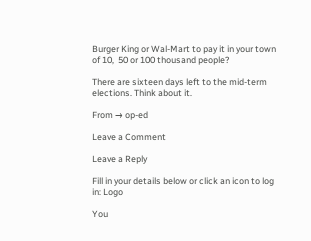Burger King or Wal-Mart to pay it in your town of 10,  50 or 100 thousand people?

There are sixteen days left to the mid-term elections. Think about it.

From → op-ed

Leave a Comment

Leave a Reply

Fill in your details below or click an icon to log in: Logo

You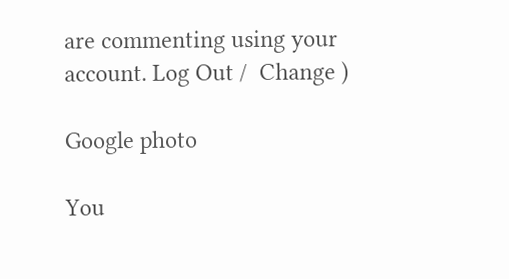are commenting using your account. Log Out /  Change )

Google photo

You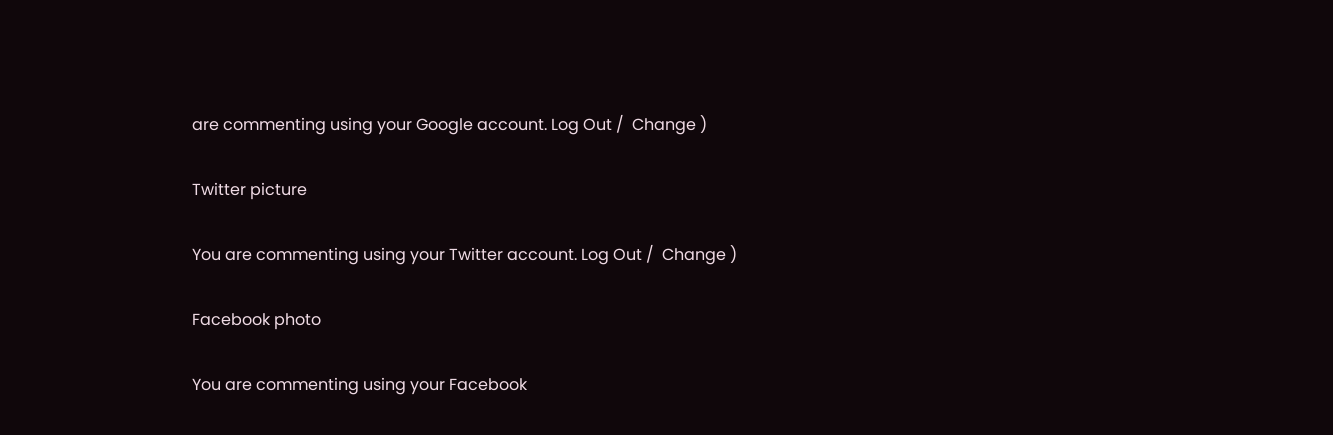are commenting using your Google account. Log Out /  Change )

Twitter picture

You are commenting using your Twitter account. Log Out /  Change )

Facebook photo

You are commenting using your Facebook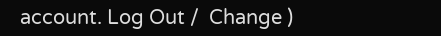account. Log Out /  Change )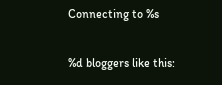Connecting to %s

%d bloggers like this: